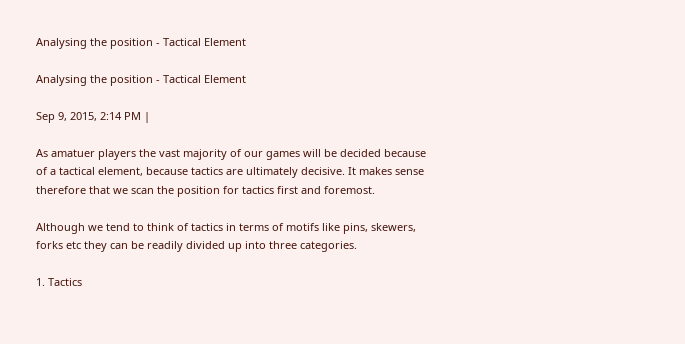Analysing the position - Tactical Element

Analysing the position - Tactical Element

Sep 9, 2015, 2:14 PM |

As amatuer players the vast majority of our games will be decided because of a tactical element, because tactics are ultimately decisive. It makes sense therefore that we scan the position for tactics first and foremost.

Although we tend to think of tactics in terms of motifs like pins, skewers, forks etc they can be readily divided up into three categories.

1. Tactics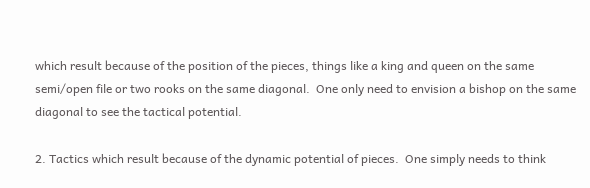which result because of the position of the pieces, things like a king and queen on the same semi/open file or two rooks on the same diagonal.  One only need to envision a bishop on the same diagonal to see the tactical potential.

2. Tactics which result because of the dynamic potential of pieces.  One simply needs to think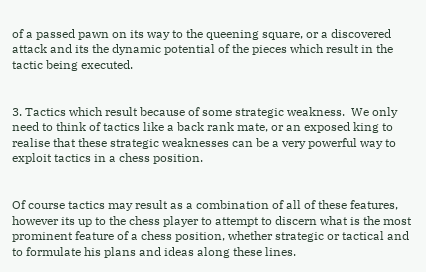of a passed pawn on its way to the queening square, or a discovered attack and its the dynamic potential of the pieces which result in the tactic being executed.


3. Tactics which result because of some strategic weakness.  We only need to think of tactics like a back rank mate, or an exposed king to realise that these strategic weaknesses can be a very powerful way to exploit tactics in a chess position.


Of course tactics may result as a combination of all of these features, however its up to the chess player to attempt to discern what is the most prominent feature of a chess position, whether strategic or tactical and to formulate his plans and ideas along these lines.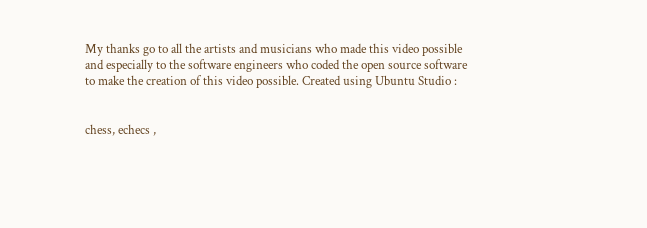My thanks go to all the artists and musicians who made this video possible and especially to the software engineers who coded the open source software to make the creation of this video possible. Created using Ubuntu Studio :


chess, echecs ,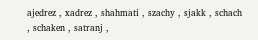ajedrez , xadrez , shahmati , szachy , sjakk , schach , schaken , satranj ,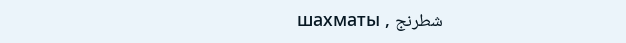шахматы , شطرنج